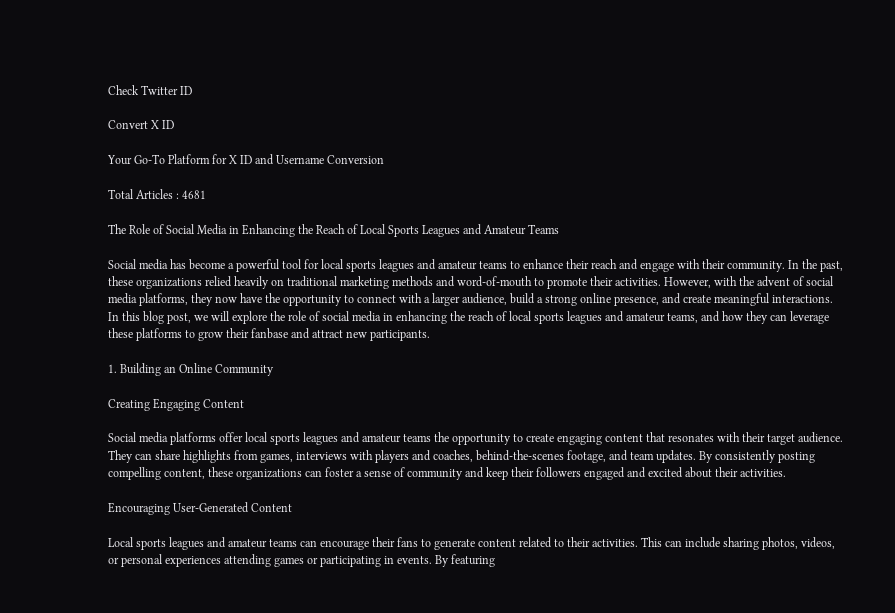Check Twitter ID

Convert X ID

Your Go-To Platform for X ID and Username Conversion

Total Articles : 4681

The Role of Social Media in Enhancing the Reach of Local Sports Leagues and Amateur Teams

Social media has become a powerful tool for local sports leagues and amateur teams to enhance their reach and engage with their community. In the past, these organizations relied heavily on traditional marketing methods and word-of-mouth to promote their activities. However, with the advent of social media platforms, they now have the opportunity to connect with a larger audience, build a strong online presence, and create meaningful interactions. In this blog post, we will explore the role of social media in enhancing the reach of local sports leagues and amateur teams, and how they can leverage these platforms to grow their fanbase and attract new participants.

1. Building an Online Community

Creating Engaging Content

Social media platforms offer local sports leagues and amateur teams the opportunity to create engaging content that resonates with their target audience. They can share highlights from games, interviews with players and coaches, behind-the-scenes footage, and team updates. By consistently posting compelling content, these organizations can foster a sense of community and keep their followers engaged and excited about their activities.

Encouraging User-Generated Content

Local sports leagues and amateur teams can encourage their fans to generate content related to their activities. This can include sharing photos, videos, or personal experiences attending games or participating in events. By featuring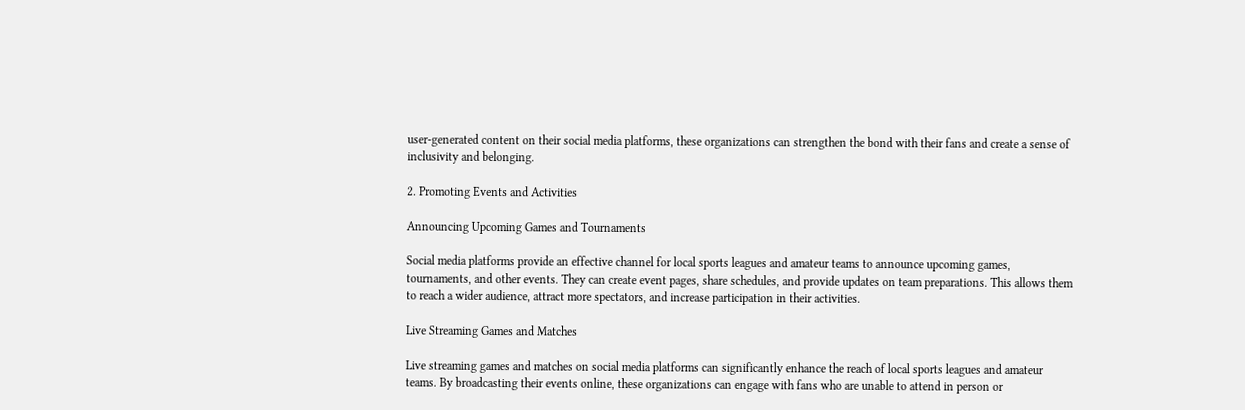user-generated content on their social media platforms, these organizations can strengthen the bond with their fans and create a sense of inclusivity and belonging.

2. Promoting Events and Activities

Announcing Upcoming Games and Tournaments

Social media platforms provide an effective channel for local sports leagues and amateur teams to announce upcoming games, tournaments, and other events. They can create event pages, share schedules, and provide updates on team preparations. This allows them to reach a wider audience, attract more spectators, and increase participation in their activities.

Live Streaming Games and Matches

Live streaming games and matches on social media platforms can significantly enhance the reach of local sports leagues and amateur teams. By broadcasting their events online, these organizations can engage with fans who are unable to attend in person or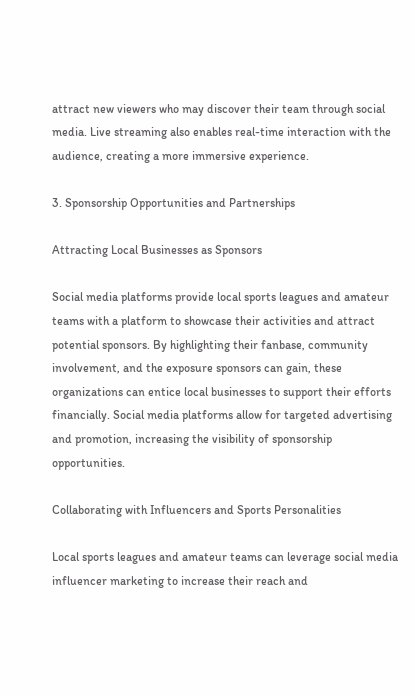attract new viewers who may discover their team through social media. Live streaming also enables real-time interaction with the audience, creating a more immersive experience.

3. Sponsorship Opportunities and Partnerships

Attracting Local Businesses as Sponsors

Social media platforms provide local sports leagues and amateur teams with a platform to showcase their activities and attract potential sponsors. By highlighting their fanbase, community involvement, and the exposure sponsors can gain, these organizations can entice local businesses to support their efforts financially. Social media platforms allow for targeted advertising and promotion, increasing the visibility of sponsorship opportunities.

Collaborating with Influencers and Sports Personalities

Local sports leagues and amateur teams can leverage social media influencer marketing to increase their reach and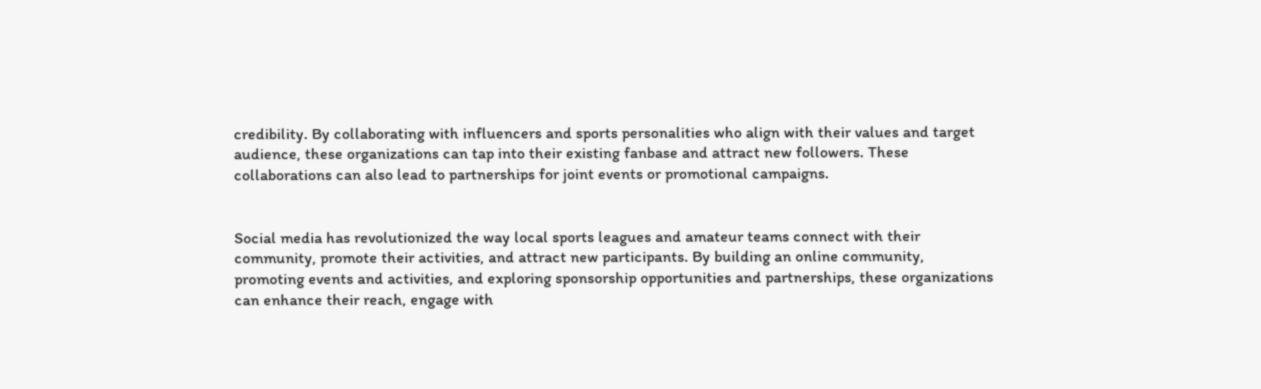credibility. By collaborating with influencers and sports personalities who align with their values and target audience, these organizations can tap into their existing fanbase and attract new followers. These collaborations can also lead to partnerships for joint events or promotional campaigns.


Social media has revolutionized the way local sports leagues and amateur teams connect with their community, promote their activities, and attract new participants. By building an online community, promoting events and activities, and exploring sponsorship opportunities and partnerships, these organizations can enhance their reach, engage with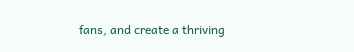fans, and create a thriving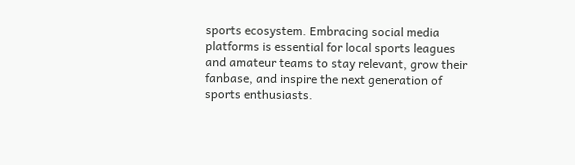sports ecosystem. Embracing social media platforms is essential for local sports leagues and amateur teams to stay relevant, grow their fanbase, and inspire the next generation of sports enthusiasts.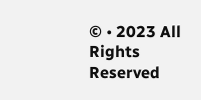© • 2023 All Rights Reserved